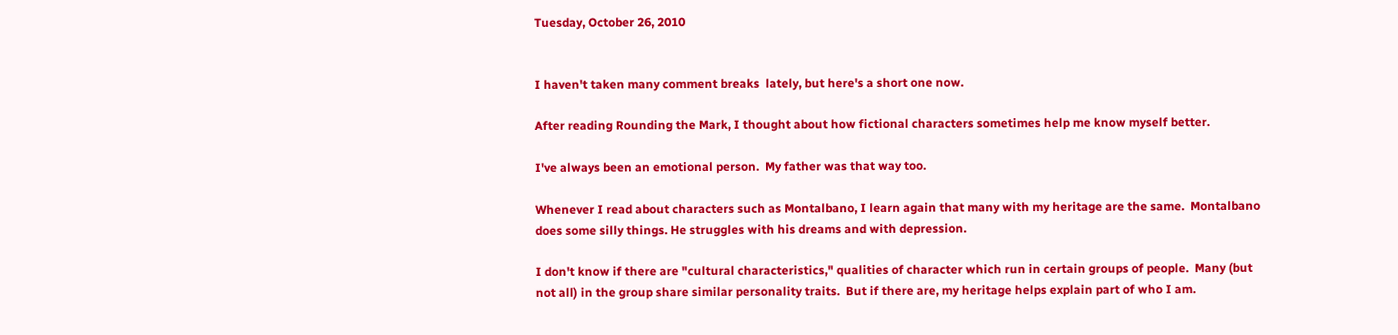Tuesday, October 26, 2010


I haven't taken many comment breaks  lately, but here's a short one now.

After reading Rounding the Mark, I thought about how fictional characters sometimes help me know myself better.

I've always been an emotional person.  My father was that way too.

Whenever I read about characters such as Montalbano, I learn again that many with my heritage are the same.  Montalbano does some silly things. He struggles with his dreams and with depression.

I don't know if there are "cultural characteristics," qualities of character which run in certain groups of people.  Many (but not all) in the group share similar personality traits.  But if there are, my heritage helps explain part of who I am.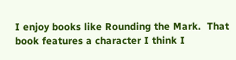I enjoy books like Rounding the Mark.  That book features a character I think I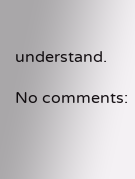understand.

No comments: